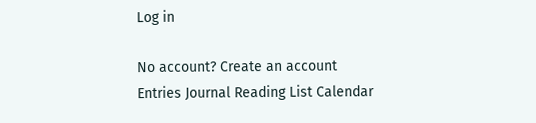Log in

No account? Create an account
Entries Journal Reading List Calendar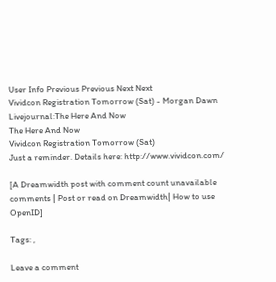User Info Previous Previous Next Next
Vividcon Registration Tomorrow (Sat) - Morgan Dawn Livejournal:The Here And Now
The Here And Now
Vividcon Registration Tomorrow (Sat)
Just a reminder. Details here: http://www.vividcon.com/

[A Dreamwidth post with comment count unavailable comments | Post or read on Dreamwidth| How to use OpenID]

Tags: ,

Leave a comment